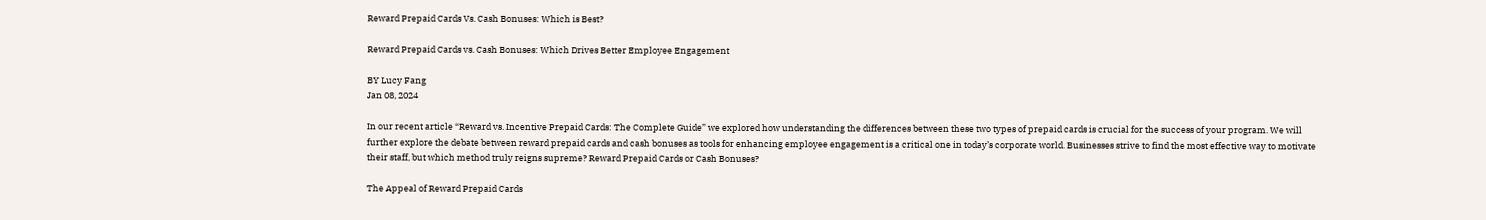Reward Prepaid Cards Vs. Cash Bonuses: Which is Best?

Reward Prepaid Cards vs. Cash Bonuses: Which Drives Better Employee Engagement

BY Lucy Fang
Jan 08, 2024

In our recent article “Reward vs. Incentive Prepaid Cards: The Complete Guide” we explored how understanding the differences between these two types of prepaid cards is crucial for the success of your program. We will further explore the debate between reward prepaid cards and cash bonuses as tools for enhancing employee engagement is a critical one in today’s corporate world. Businesses strive to find the most effective way to motivate their staff, but which method truly reigns supreme? Reward Prepaid Cards or Cash Bonuses?

The Appeal of Reward Prepaid Cards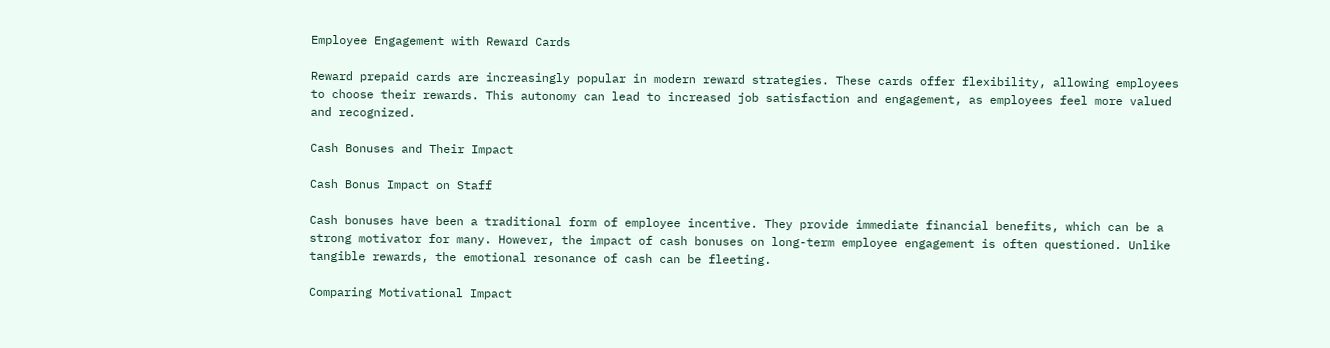Employee Engagement with Reward Cards

Reward prepaid cards are increasingly popular in modern reward strategies. These cards offer flexibility, allowing employees to choose their rewards. This autonomy can lead to increased job satisfaction and engagement, as employees feel more valued and recognized.

Cash Bonuses and Their Impact

Cash Bonus Impact on Staff

Cash bonuses have been a traditional form of employee incentive. They provide immediate financial benefits, which can be a strong motivator for many. However, the impact of cash bonuses on long-term employee engagement is often questioned. Unlike tangible rewards, the emotional resonance of cash can be fleeting.

Comparing Motivational Impact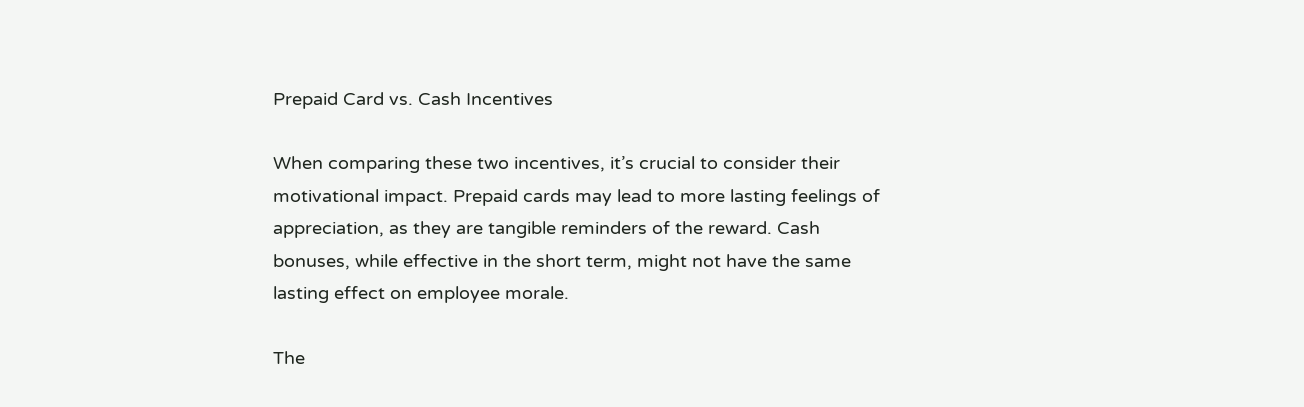Prepaid Card vs. Cash Incentives

When comparing these two incentives, it’s crucial to consider their motivational impact. Prepaid cards may lead to more lasting feelings of appreciation, as they are tangible reminders of the reward. Cash bonuses, while effective in the short term, might not have the same lasting effect on employee morale.

The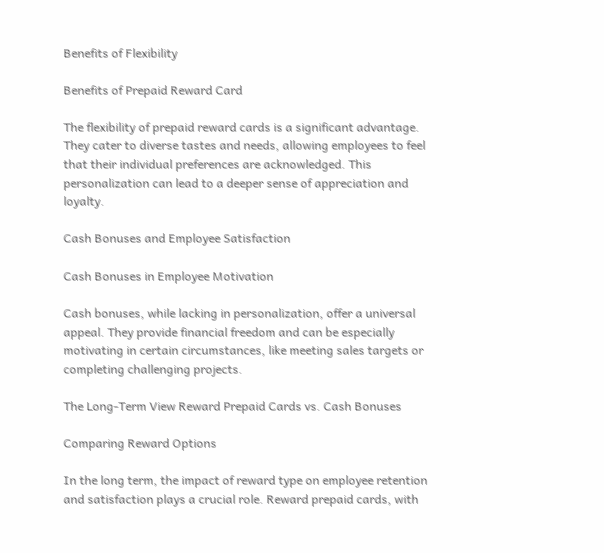Benefits of Flexibility

Benefits of Prepaid Reward Card

The flexibility of prepaid reward cards is a significant advantage. They cater to diverse tastes and needs, allowing employees to feel that their individual preferences are acknowledged. This personalization can lead to a deeper sense of appreciation and loyalty.

Cash Bonuses and Employee Satisfaction

Cash Bonuses in Employee Motivation

Cash bonuses, while lacking in personalization, offer a universal appeal. They provide financial freedom and can be especially motivating in certain circumstances, like meeting sales targets or completing challenging projects.

The Long-Term View Reward Prepaid Cards vs. Cash Bonuses

Comparing Reward Options

In the long term, the impact of reward type on employee retention and satisfaction plays a crucial role. Reward prepaid cards, with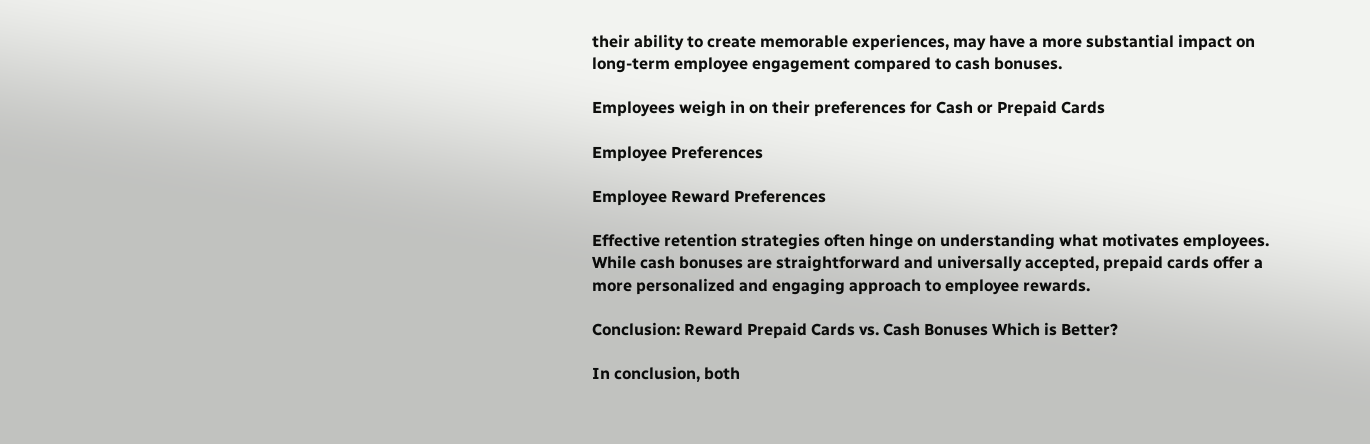their ability to create memorable experiences, may have a more substantial impact on long-term employee engagement compared to cash bonuses.

Employees weigh in on their preferences for Cash or Prepaid Cards

Employee Preferences

Employee Reward Preferences

Effective retention strategies often hinge on understanding what motivates employees. While cash bonuses are straightforward and universally accepted, prepaid cards offer a more personalized and engaging approach to employee rewards.

Conclusion: Reward Prepaid Cards vs. Cash Bonuses Which is Better?

In conclusion, both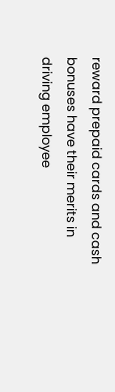reward prepaid cards and cash bonuses have their merits in driving employee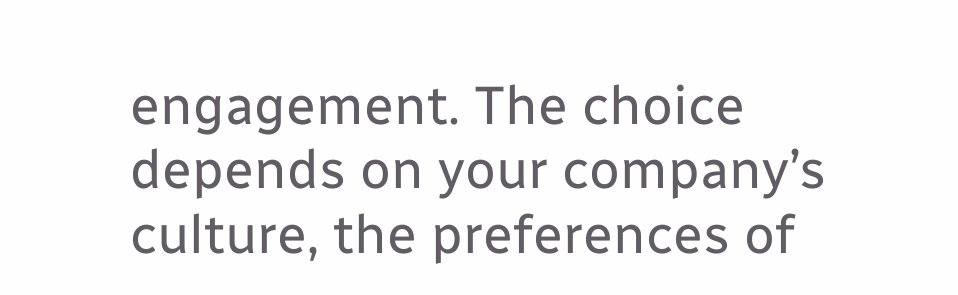engagement. The choice depends on your company’s culture, the preferences of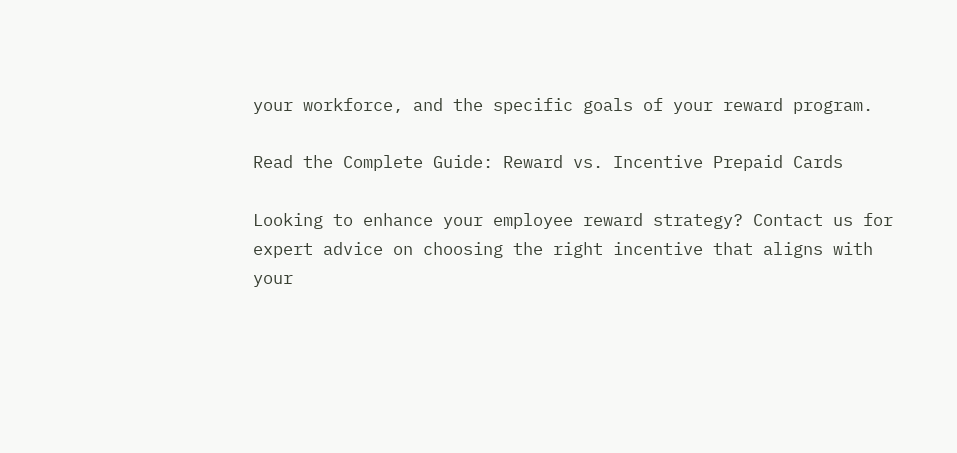your workforce, and the specific goals of your reward program.

Read the Complete Guide: Reward vs. Incentive Prepaid Cards

Looking to enhance your employee reward strategy? Contact us for expert advice on choosing the right incentive that aligns with your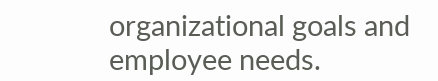organizational goals and employee needs.